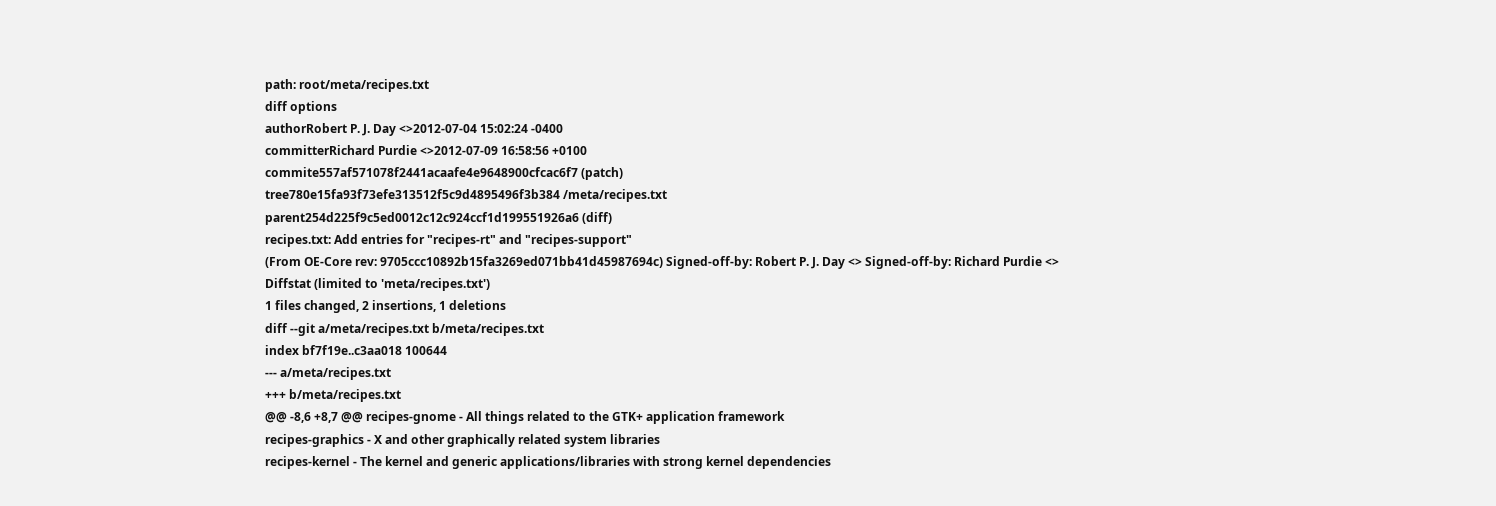path: root/meta/recipes.txt
diff options
authorRobert P. J. Day <>2012-07-04 15:02:24 -0400
committerRichard Purdie <>2012-07-09 16:58:56 +0100
commite557af571078f2441acaafe4e9648900cfcac6f7 (patch)
tree780e15fa93f73efe313512f5c9d4895496f3b384 /meta/recipes.txt
parent254d225f9c5ed0012c12c924ccf1d199551926a6 (diff)
recipes.txt: Add entries for "recipes-rt" and "recipes-support"
(From OE-Core rev: 9705ccc10892b15fa3269ed071bb41d45987694c) Signed-off-by: Robert P. J. Day <> Signed-off-by: Richard Purdie <>
Diffstat (limited to 'meta/recipes.txt')
1 files changed, 2 insertions, 1 deletions
diff --git a/meta/recipes.txt b/meta/recipes.txt
index bf7f19e..c3aa018 100644
--- a/meta/recipes.txt
+++ b/meta/recipes.txt
@@ -8,6 +8,7 @@ recipes-gnome - All things related to the GTK+ application framework
recipes-graphics - X and other graphically related system libraries
recipes-kernel - The kernel and generic applications/libraries with strong kernel dependencies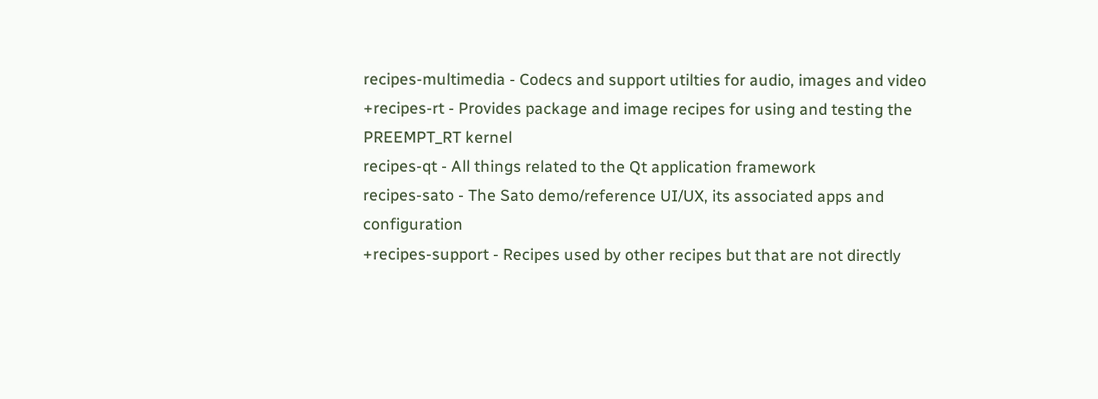recipes-multimedia - Codecs and support utilties for audio, images and video
+recipes-rt - Provides package and image recipes for using and testing the PREEMPT_RT kernel
recipes-qt - All things related to the Qt application framework
recipes-sato - The Sato demo/reference UI/UX, its associated apps and configuration
+recipes-support - Recipes used by other recipes but that are not directly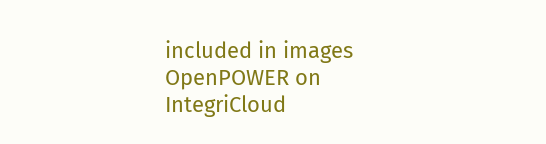included in images
OpenPOWER on IntegriCloud